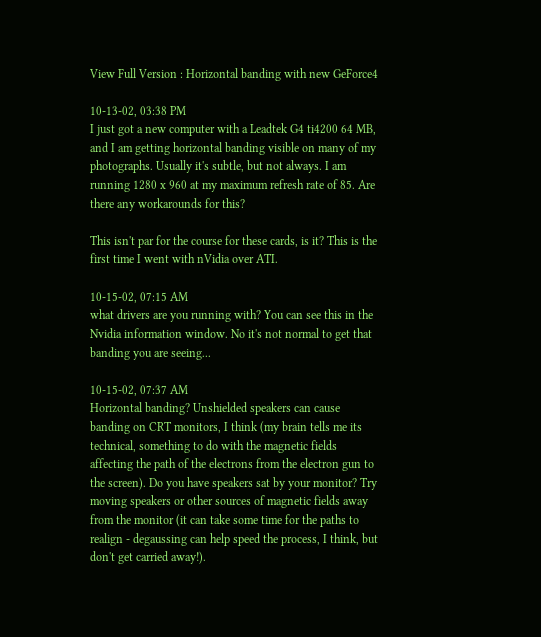View Full Version : Horizontal banding with new GeForce4

10-13-02, 03:38 PM
I just got a new computer with a Leadtek G4 ti4200 64 MB, and I am getting horizontal banding visible on many of my photographs. Usually it's subtle, but not always. I am running 1280 x 960 at my maximum refresh rate of 85. Are there any workarounds for this?

This isn't par for the course for these cards, is it? This is the first time I went with nVidia over ATI.

10-15-02, 07:15 AM
what drivers are you running with? You can see this in the Nvidia information window. No it's not normal to get that banding you are seeing...

10-15-02, 07:37 AM
Horizontal banding? Unshielded speakers can cause banding on CRT monitors, I think (my brain tells me its technical, something to do with the magnetic fields affecting the path of the electrons from the electron gun to the screen). Do you have speakers sat by your monitor? Try moving speakers or other sources of magnetic fields away from the monitor (it can take some time for the paths to realign - degaussing can help speed the process, I think, but don't get carried away!).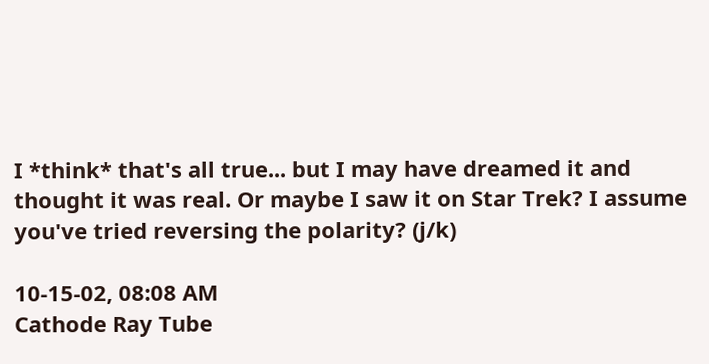I *think* that's all true... but I may have dreamed it and thought it was real. Or maybe I saw it on Star Trek? I assume you've tried reversing the polarity? (j/k)

10-15-02, 08:08 AM
Cathode Ray Tube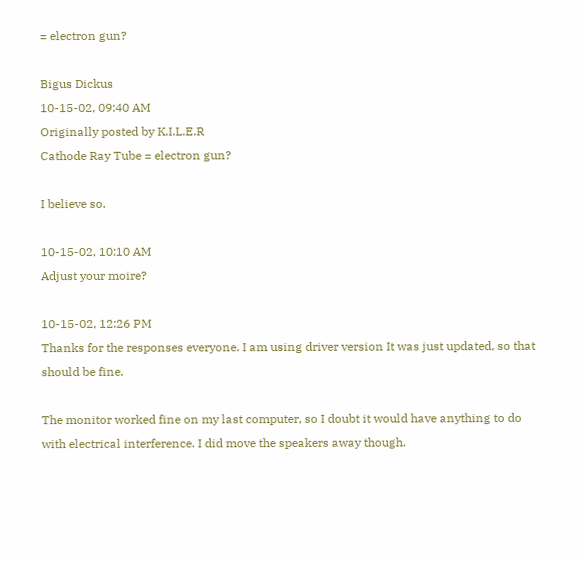= electron gun?

Bigus Dickus
10-15-02, 09:40 AM
Originally posted by K.I.L.E.R
Cathode Ray Tube = electron gun?

I believe so.

10-15-02, 10:10 AM
Adjust your moire?

10-15-02, 12:26 PM
Thanks for the responses everyone. I am using driver version It was just updated, so that should be fine.

The monitor worked fine on my last computer, so I doubt it would have anything to do with electrical interference. I did move the speakers away though.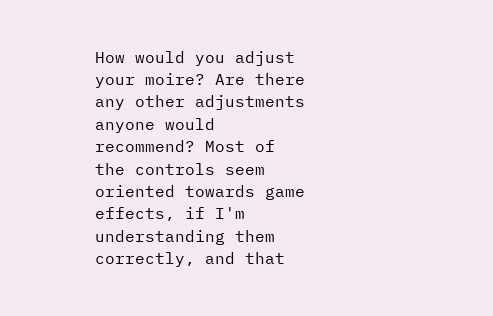How would you adjust your moire? Are there any other adjustments anyone would recommend? Most of the controls seem oriented towards game effects, if I'm understanding them correctly, and that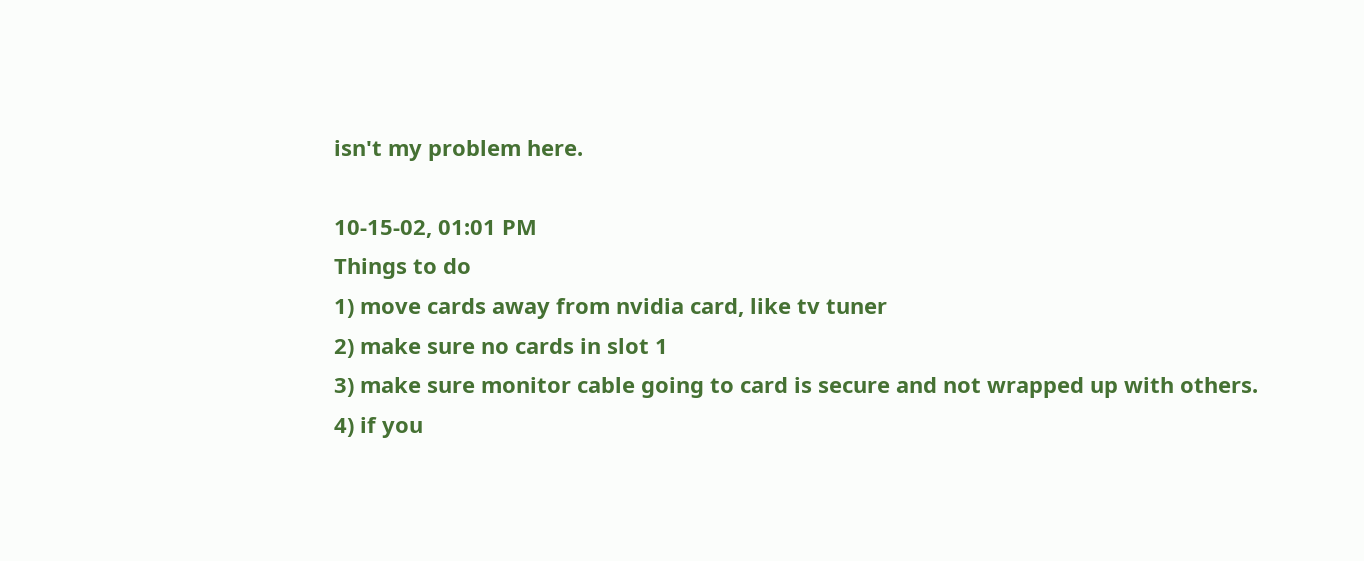isn't my problem here.

10-15-02, 01:01 PM
Things to do
1) move cards away from nvidia card, like tv tuner
2) make sure no cards in slot 1
3) make sure monitor cable going to card is secure and not wrapped up with others.
4) if you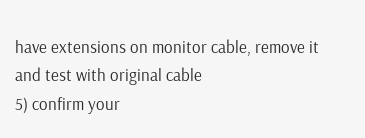have extensions on monitor cable, remove it and test with original cable
5) confirm your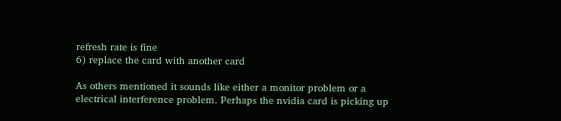refresh rate is fine
6) replace the card with another card

As others mentioned it sounds like either a monitor problem or a electrical interference problem. Perhaps the nvidia card is picking up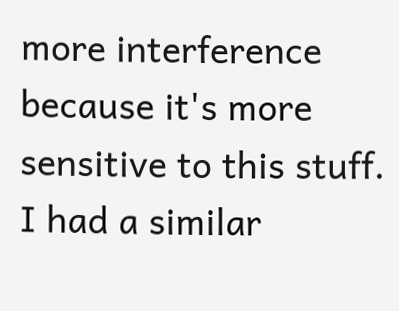more interference because it's more sensitive to this stuff. I had a similar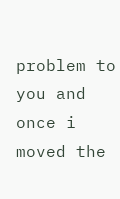problem to you and once i moved the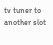tv tuner to another slot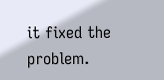it fixed the problem.